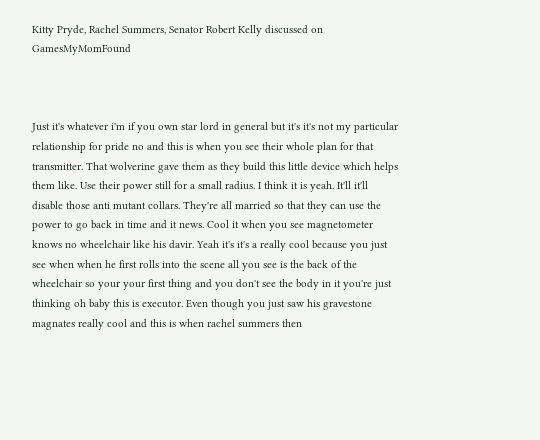Kitty Pryde, Rachel Summers, Senator Robert Kelly discussed on GamesMyMomFound



Just it's whatever i'm if you own star lord in general but it's it's not my particular relationship for pride no and this is when you see their whole plan for that transmitter. That wolverine gave them as they build this little device which helps them like. Use their power still for a small radius. I think it is yeah. It'll it'll disable those anti mutant collars. They're all married so that they can use the power to go back in time and it news. Cool it when you see magnetometer knows no wheelchair like his davir. Yeah it's it's a really cool because you just see when when he first rolls into the scene all you see is the back of the wheelchair so your your first thing and you don't see the body in it you're just thinking oh baby this is executor. Even though you just saw his gravestone magnates really cool and this is when rachel summers then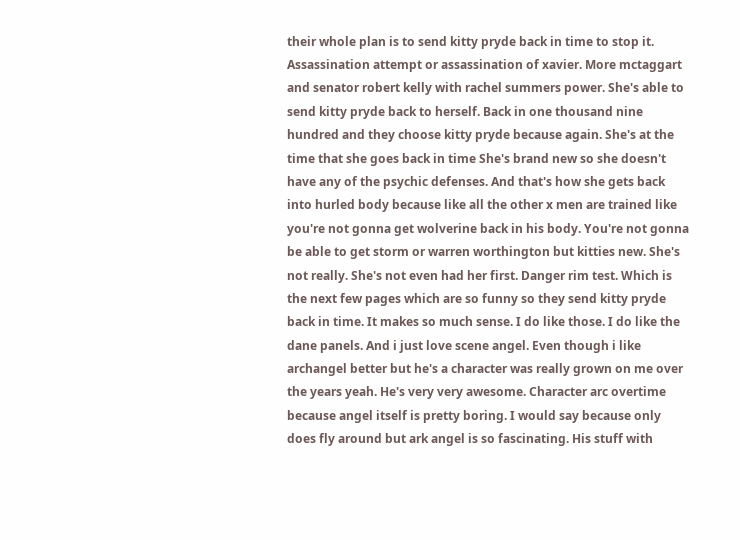their whole plan is to send kitty pryde back in time to stop it. Assassination attempt or assassination of xavier. More mctaggart and senator robert kelly with rachel summers power. She's able to send kitty pryde back to herself. Back in one thousand nine hundred and they choose kitty pryde because again. She's at the time that she goes back in time She's brand new so she doesn't have any of the psychic defenses. And that's how she gets back into hurled body because like all the other x men are trained like you're not gonna get wolverine back in his body. You're not gonna be able to get storm or warren worthington but kitties new. She's not really. She's not even had her first. Danger rim test. Which is the next few pages which are so funny so they send kitty pryde back in time. It makes so much sense. I do like those. I do like the dane panels. And i just love scene angel. Even though i like archangel better but he's a character was really grown on me over the years yeah. He's very very awesome. Character arc overtime because angel itself is pretty boring. I would say because only does fly around but ark angel is so fascinating. His stuff with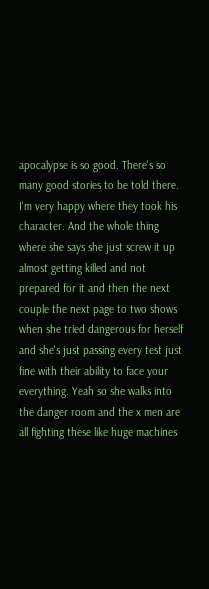apocalypse is so good. There's so many good stories to be told there. I'm very happy where they took his character. And the whole thing where she says she just screw it up almost getting killed and not prepared for it and then the next couple the next page to two shows when she tried dangerous for herself and she's just passing every test just fine with their ability to face your everything. Yeah so she walks into the danger room and the x men are all fighting these like huge machines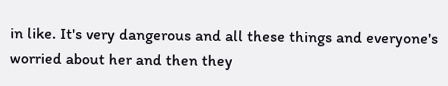in like. It's very dangerous and all these things and everyone's worried about her and then they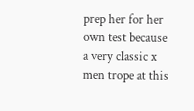prep her for her own test because a very classic x men trope at this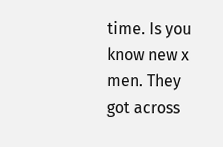time. Is you know new x men. They got across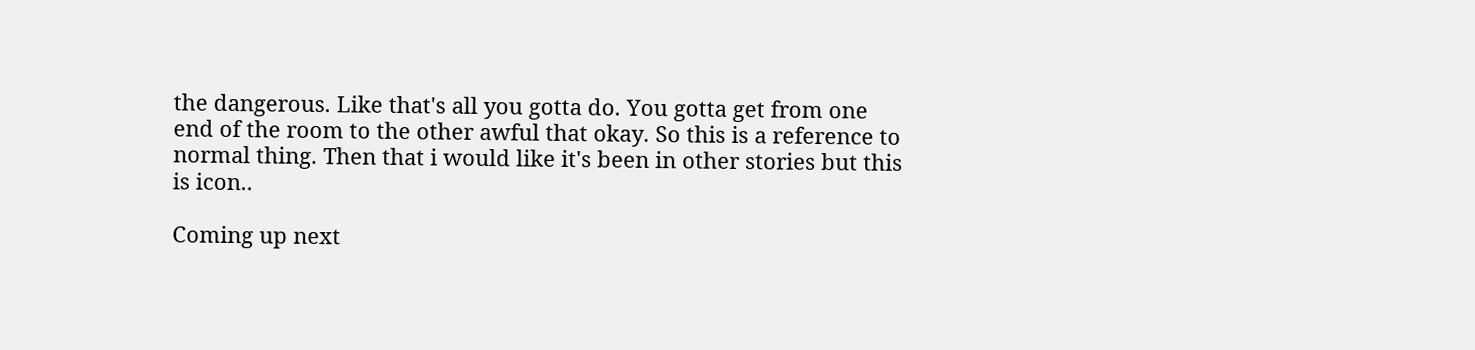the dangerous. Like that's all you gotta do. You gotta get from one end of the room to the other awful that okay. So this is a reference to normal thing. Then that i would like it's been in other stories but this is icon..

Coming up next